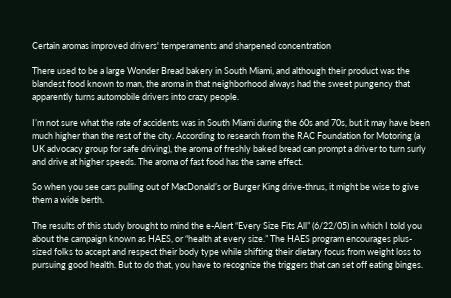Certain aromas improved drivers' temperaments and sharpened concentration

There used to be a large Wonder Bread bakery in South Miami, and although their product was the blandest food known to man, the aroma in that neighborhood always had the sweet pungency that apparently turns automobile drivers into crazy people.

I’m not sure what the rate of accidents was in South Miami during the 60s and 70s, but it may have been much higher than the rest of the city. According to research from the RAC Foundation for Motoring (a UK advocacy group for safe driving), the aroma of freshly baked bread can prompt a driver to turn surly and drive at higher speeds. The aroma of fast food has the same effect.

So when you see cars pulling out of MacDonald’s or Burger King drive-thrus, it might be wise to give them a wide berth.

The results of this study brought to mind the e-Alert “Every Size Fits All” (6/22/05) in which I told you about the campaign known as HAES, or “health at every size.” The HAES program encourages plus-sized folks to accept and respect their body type while shifting their dietary focus from weight loss to pursuing good health. But to do that, you have to recognize the triggers that can set off eating binges.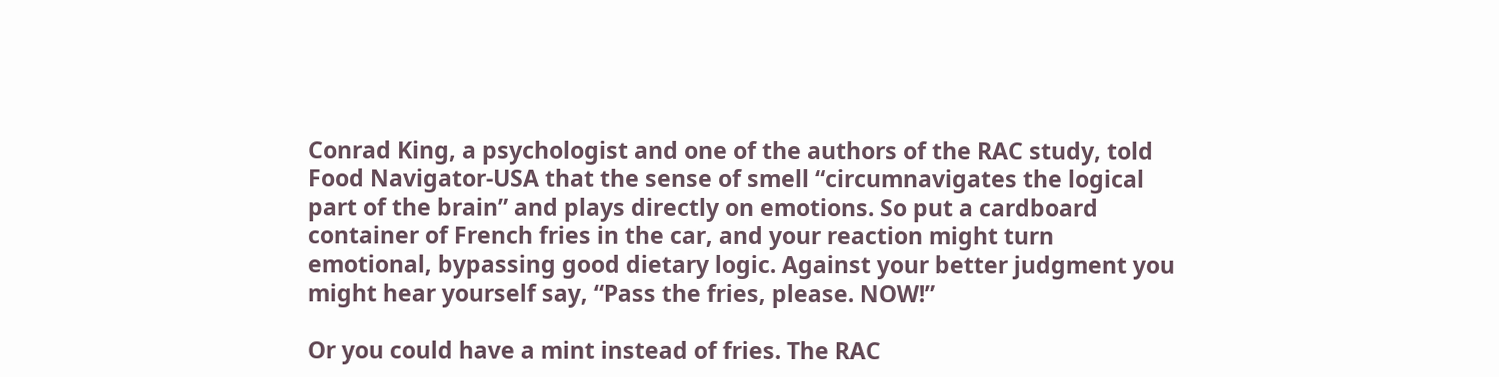Conrad King, a psychologist and one of the authors of the RAC study, told Food Navigator-USA that the sense of smell “circumnavigates the logical part of the brain” and plays directly on emotions. So put a cardboard container of French fries in the car, and your reaction might turn emotional, bypassing good dietary logic. Against your better judgment you might hear yourself say, “Pass the fries, please. NOW!”

Or you could have a mint instead of fries. The RAC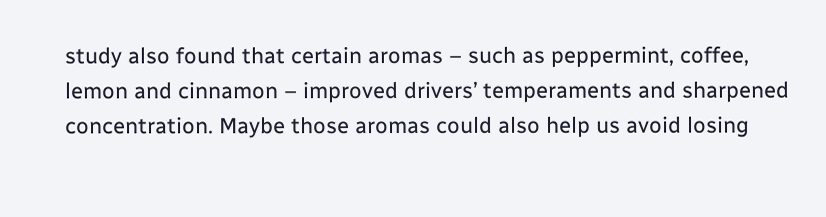study also found that certain aromas – such as peppermint, coffee, lemon and cinnamon – improved drivers’ temperaments and sharpened concentration. Maybe those aromas could also help us avoid losing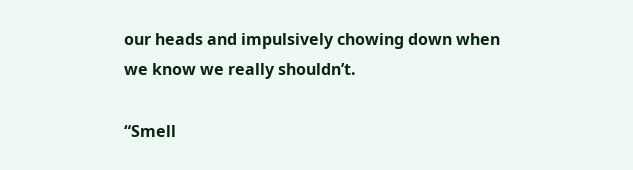our heads and impulsively chowing down when we know we really shouldn’t.

“Smell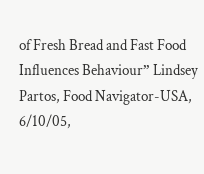of Fresh Bread and Fast Food Influences Behaviour” Lindsey Partos, Food Navigator-USA, 6/10/05,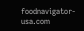foodnavigator-usa.com